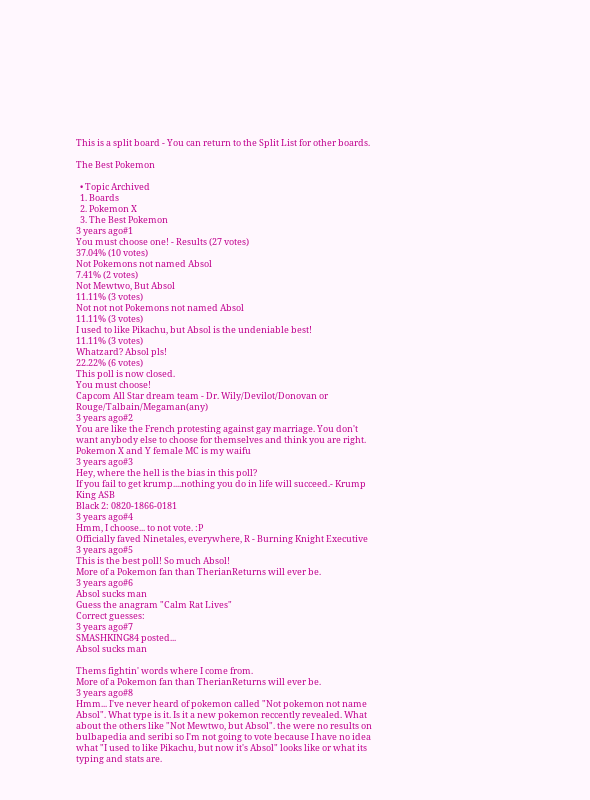This is a split board - You can return to the Split List for other boards.

The Best Pokemon

  • Topic Archived
  1. Boards
  2. Pokemon X
  3. The Best Pokemon
3 years ago#1
You must choose one! - Results (27 votes)
37.04% (10 votes)
Not Pokemons not named Absol
7.41% (2 votes)
Not Mewtwo, But Absol
11.11% (3 votes)
Not not not Pokemons not named Absol
11.11% (3 votes)
I used to like Pikachu, but Absol is the undeniable best!
11.11% (3 votes)
Whatzard? Absol pls!
22.22% (6 votes)
This poll is now closed.
You must choose!
Capcom All Star dream team - Dr. Wily/Devilot/Donovan or Rouge/Talbain/Megaman(any)
3 years ago#2
You are like the French protesting against gay marriage. You don't want anybody else to choose for themselves and think you are right.
Pokemon X and Y female MC is my waifu
3 years ago#3
Hey, where the hell is the bias in this poll?
If you fail to get krump....nothing you do in life will succeed.- Krump King ASB
Black 2: 0820-1866-0181
3 years ago#4
Hmm, I choose... to not vote. :P
Officially faved Ninetales, everywhere, R - Burning Knight Executive
3 years ago#5
This is the best poll! So much Absol!
More of a Pokemon fan than TherianReturns will ever be.
3 years ago#6
Absol sucks man
Guess the anagram "Calm Rat Lives"
Correct guesses:
3 years ago#7
SMASHKING84 posted...
Absol sucks man

Thems fightin' words where I come from.
More of a Pokemon fan than TherianReturns will ever be.
3 years ago#8
Hmm... I've never heard of pokemon called "Not pokemon not name Absol". What type is it. Is it a new pokemon reccently revealed. What about the others like "Not Mewtwo, but Absol". the were no results on bulbapedia and seribi so I'm not going to vote because I have no idea what "I used to like Pikachu, but now it's Absol" looks like or what its typing and stats are.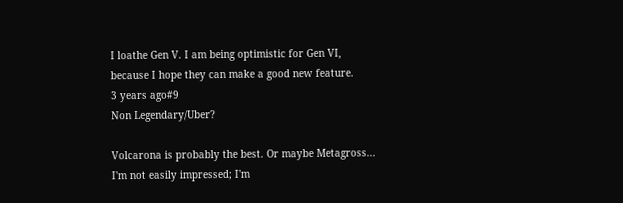I loathe Gen V. I am being optimistic for Gen VI,
because I hope they can make a good new feature.
3 years ago#9
Non Legendary/Uber?

Volcarona is probably the best. Or maybe Metagross...
I'm not easily impressed; I'm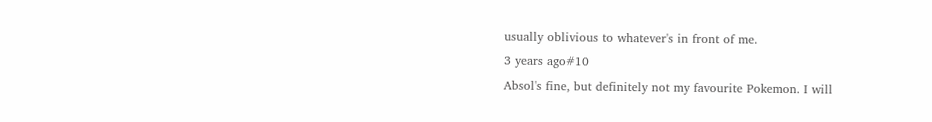usually oblivious to whatever's in front of me.
3 years ago#10
Absol's fine, but definitely not my favourite Pokemon. I will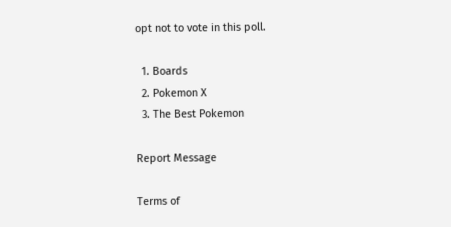opt not to vote in this poll.

  1. Boards
  2. Pokemon X
  3. The Best Pokemon

Report Message

Terms of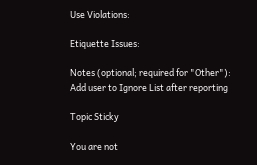Use Violations:

Etiquette Issues:

Notes (optional; required for "Other"):
Add user to Ignore List after reporting

Topic Sticky

You are not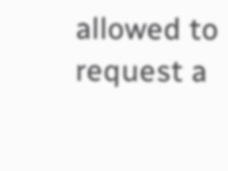allowed to request a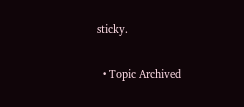sticky.

  • Topic Archived